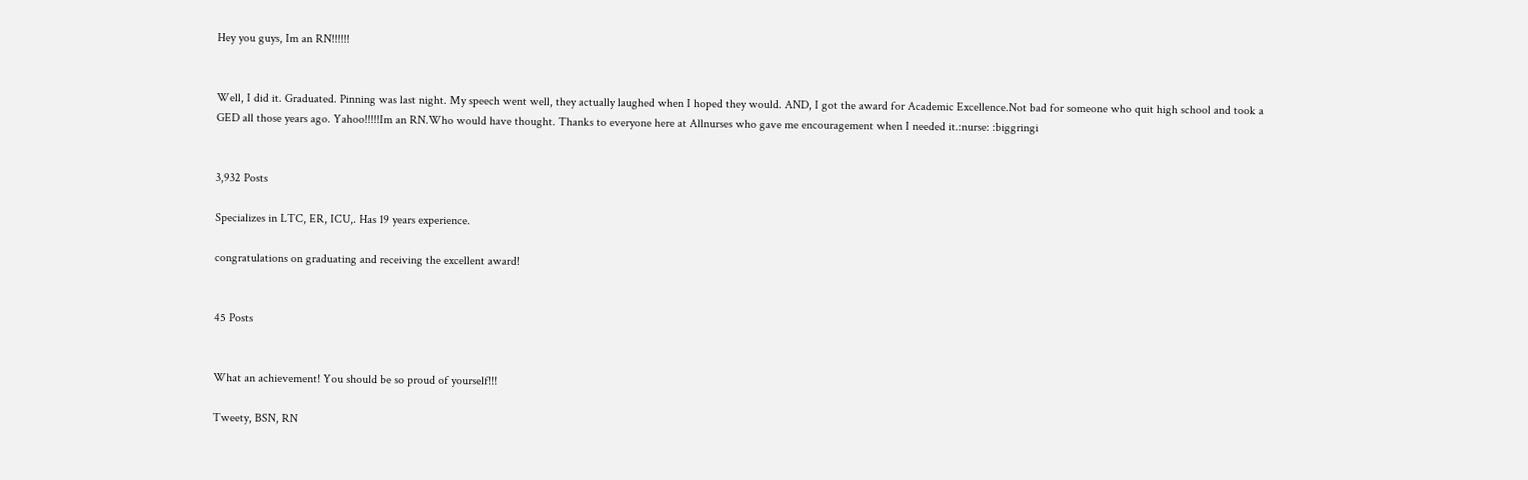Hey you guys, Im an RN!!!!!!


Well, I did it. Graduated. Pinning was last night. My speech went well, they actually laughed when I hoped they would. AND, I got the award for Academic Excellence.Not bad for someone who quit high school and took a GED all those years ago. Yahoo!!!!!Im an RN.Who would have thought. Thanks to everyone here at Allnurses who gave me encouragement when I needed it.:nurse: :biggringi


3,932 Posts

Specializes in LTC, ER, ICU,. Has 19 years experience.

congratulations on graduating and receiving the excellent award!


45 Posts


What an achievement! You should be so proud of yourself!!!

Tweety, BSN, RN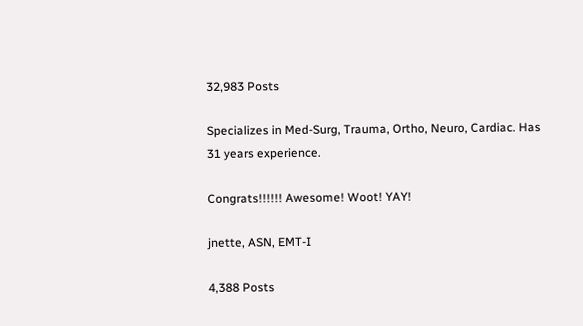32,983 Posts

Specializes in Med-Surg, Trauma, Ortho, Neuro, Cardiac. Has 31 years experience.

Congrats!!!!!! Awesome! Woot! YAY!

jnette, ASN, EMT-I

4,388 Posts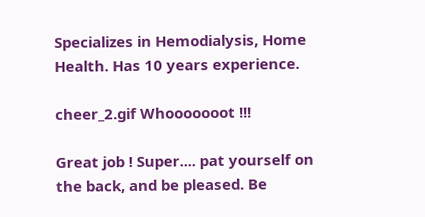Specializes in Hemodialysis, Home Health. Has 10 years experience.

cheer_2.gif Whooooooot !!!

Great job ! Super.... pat yourself on the back, and be pleased. Be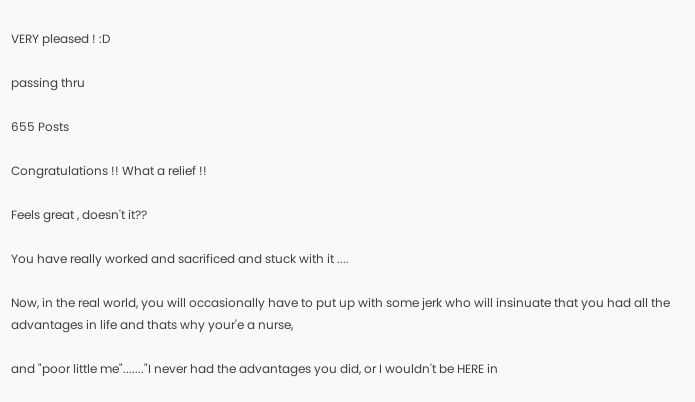VERY pleased ! :D

passing thru

655 Posts

Congratulations !! What a relief !!

Feels great , doesn't it??

You have really worked and sacrificed and stuck with it ....

Now, in the real world, you will occasionally have to put up with some jerk who will insinuate that you had all the advantages in life and thats why your'e a nurse,

and "poor little me"......."I never had the advantages you did, or I wouldn't be HERE in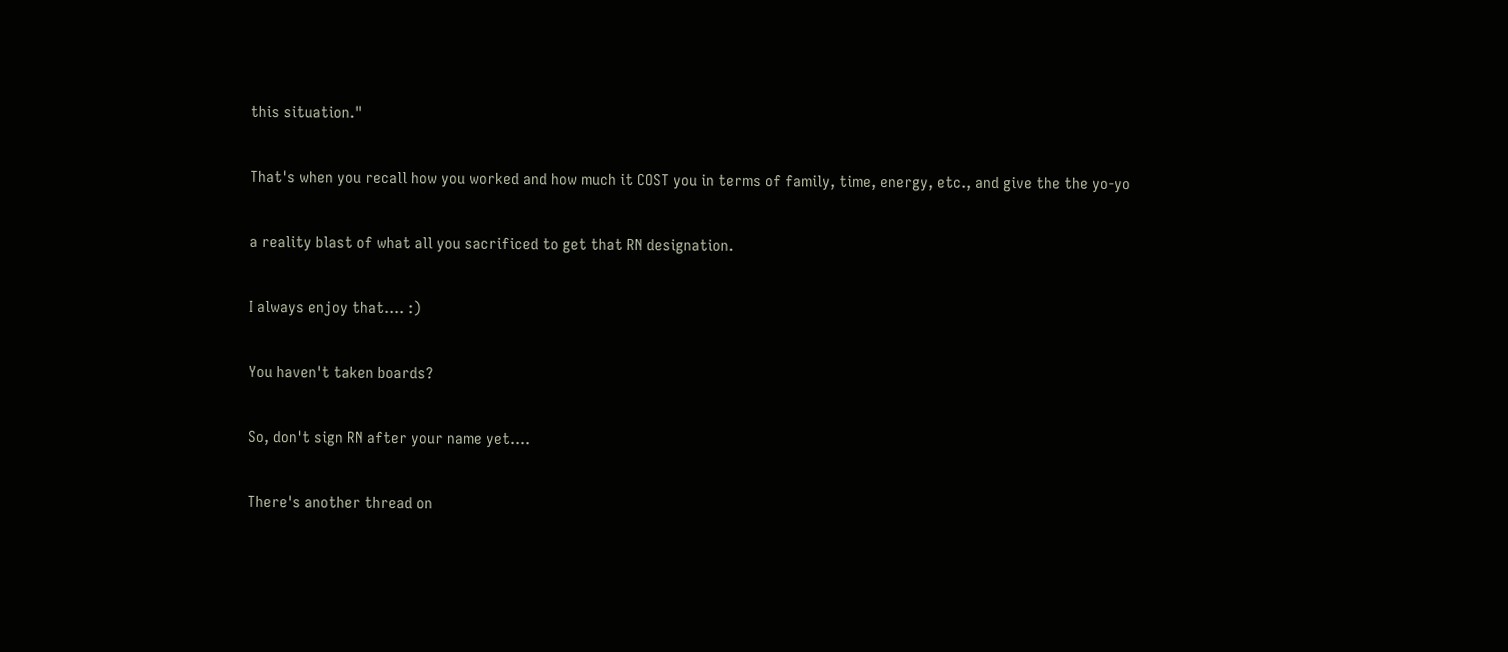this situation."

That's when you recall how you worked and how much it COST you in terms of family, time, energy, etc., and give the the yo-yo

a reality blast of what all you sacrificed to get that RN designation.

I always enjoy that.... :)

You haven't taken boards?

So, don't sign RN after your name yet....

There's another thread on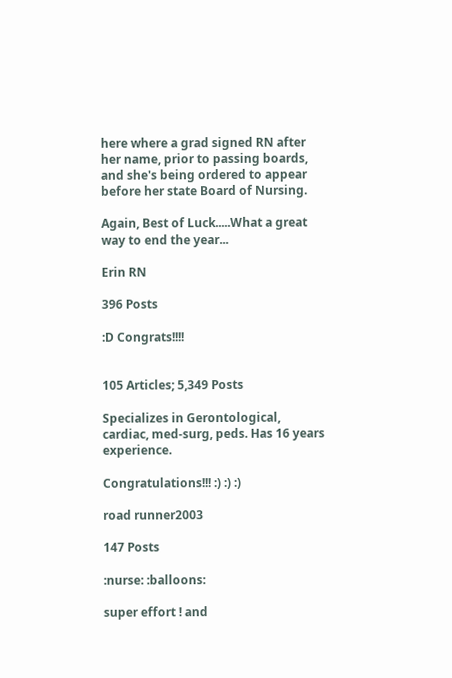here where a grad signed RN after her name, prior to passing boards, and she's being ordered to appear before her state Board of Nursing.

Again, Best of Luck.....What a great way to end the year...

Erin RN

396 Posts

:D Congrats!!!!


105 Articles; 5,349 Posts

Specializes in Gerontological, cardiac, med-surg, peds. Has 16 years experience.

Congratulations!!! :) :) :)

road runner2003

147 Posts

:nurse: :balloons:

super effort ! and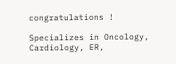congratulations !

Specializes in Oncology, Cardiology, ER,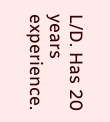L/D. Has 20 years experience.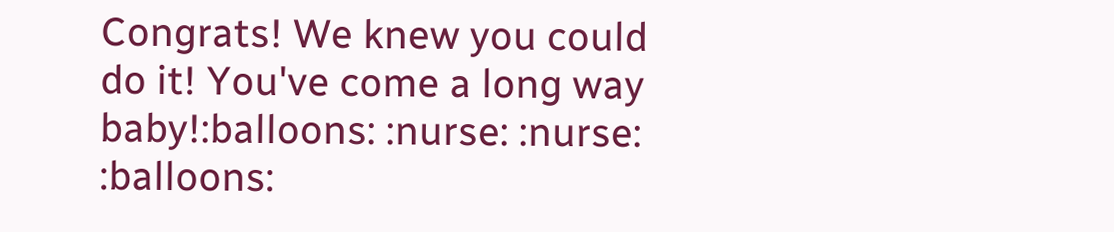Congrats! We knew you could do it! You've come a long way baby!:balloons: :nurse: :nurse: :balloons: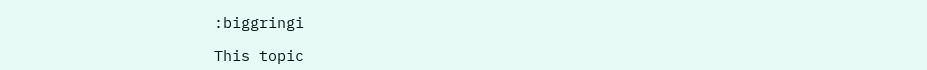:biggringi

This topic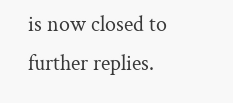is now closed to further replies.